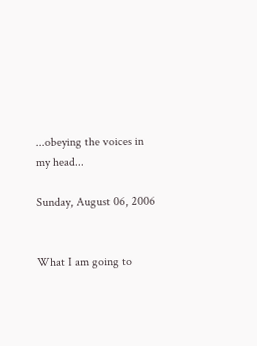...obeying the voices in my head...

Sunday, August 06, 2006


What I am going to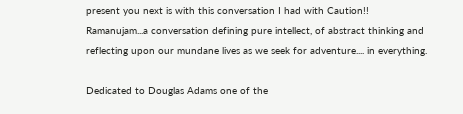present you next is with this conversation I had with Caution!! Ramanujam...a conversation defining pure intellect, of abstract thinking and reflecting upon our mundane lives as we seek for adventure.... in everything.

Dedicated to Douglas Adams one of the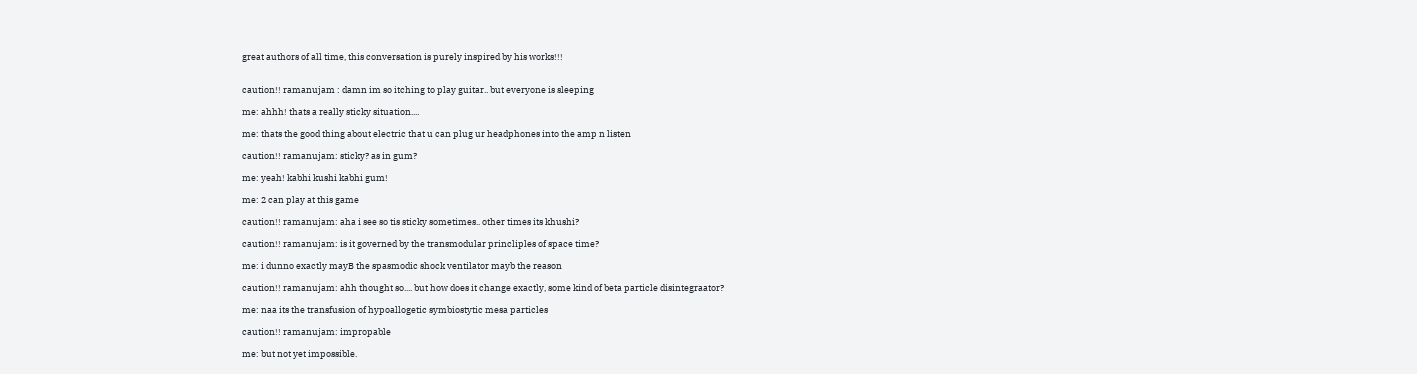great authors of all time, this conversation is purely inspired by his works!!!


caution!! ramanujam : damn im so itching to play guitar.. but everyone is sleeping

me: ahhh! thats a really sticky situation....

me: thats the good thing about electric that u can plug ur headphones into the amp n listen

caution!! ramanujam: sticky? as in gum?

me: yeah! kabhi kushi kabhi gum!

me: 2 can play at this game

caution!! ramanujam: aha i see so tis sticky sometimes.. other times its khushi?

caution!! ramanujam: is it governed by the transmodular princliples of space time?

me: i dunno exactly mayB the spasmodic shock ventilator mayb the reason

caution!! ramanujam: ahh thought so.... but how does it change exactly, some kind of beta particle disintegraator?

me: naa its the transfusion of hypoallogetic symbiostytic mesa particles

caution!! ramanujam: impropable

me: but not yet impossible.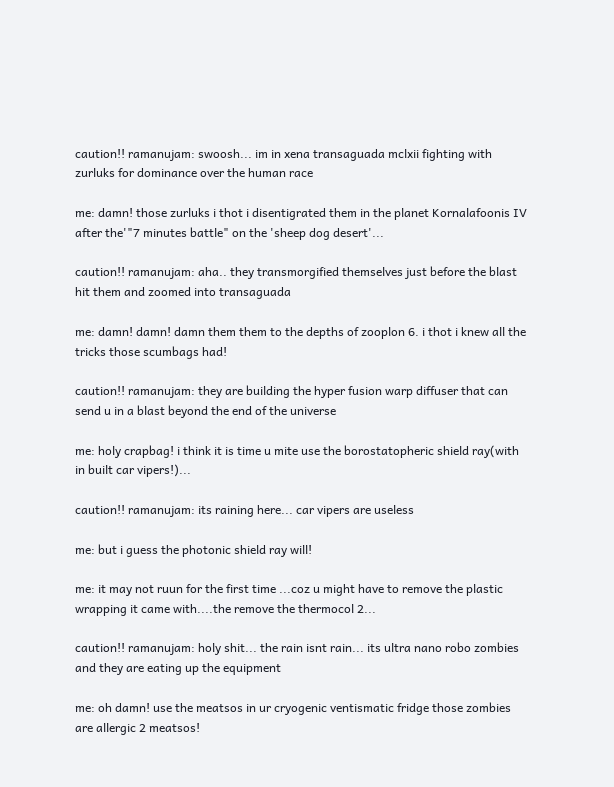caution!! ramanujam: swoosh... im in xena transaguada mclxii fighting with zurluks for dominance over the human race

me: damn! those zurluks i thot i disentigrated them in the planet Kornalafoonis IV after the'"7 minutes battle" on the 'sheep dog desert'...

caution!! ramanujam: aha.. they transmorgified themselves just before the blast hit them and zoomed into transaguada

me: damn! damn! damn them them to the depths of zooplon 6. i thot i knew all the tricks those scumbags had!

caution!! ramanujam: they are building the hyper fusion warp diffuser that can send u in a blast beyond the end of the universe

me: holy crapbag! i think it is time u mite use the borostatopheric shield ray(with in built car vipers!)...

caution!! ramanujam: its raining here... car vipers are useless

me: but i guess the photonic shield ray will!

me: it may not ruun for the first time ...coz u might have to remove the plastic wrapping it came with....the remove the thermocol 2...

caution!! ramanujam: holy shit... the rain isnt rain... its ultra nano robo zombies and they are eating up the equipment

me: oh damn! use the meatsos in ur cryogenic ventismatic fridge those zombies are allergic 2 meatsos!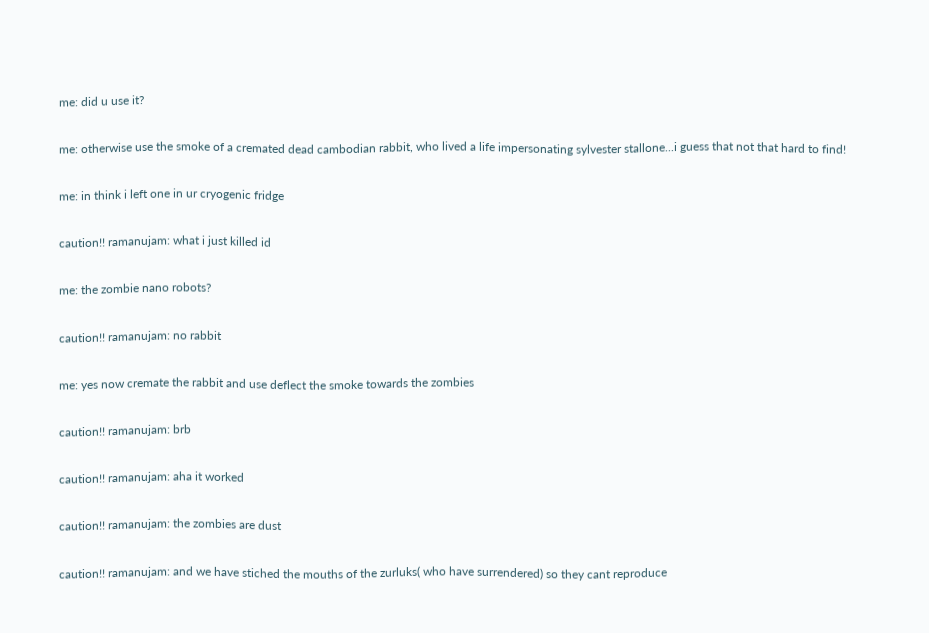me: did u use it?

me: otherwise use the smoke of a cremated dead cambodian rabbit, who lived a life impersonating sylvester stallone...i guess that not that hard to find!

me: in think i left one in ur cryogenic fridge

caution!! ramanujam: what i just killed id

me: the zombie nano robots?

caution!! ramanujam: no rabbit

me: yes now cremate the rabbit and use deflect the smoke towards the zombies

caution!! ramanujam: brb

caution!! ramanujam: aha it worked

caution!! ramanujam: the zombies are dust

caution!! ramanujam: and we have stiched the mouths of the zurluks( who have surrendered) so they cant reproduce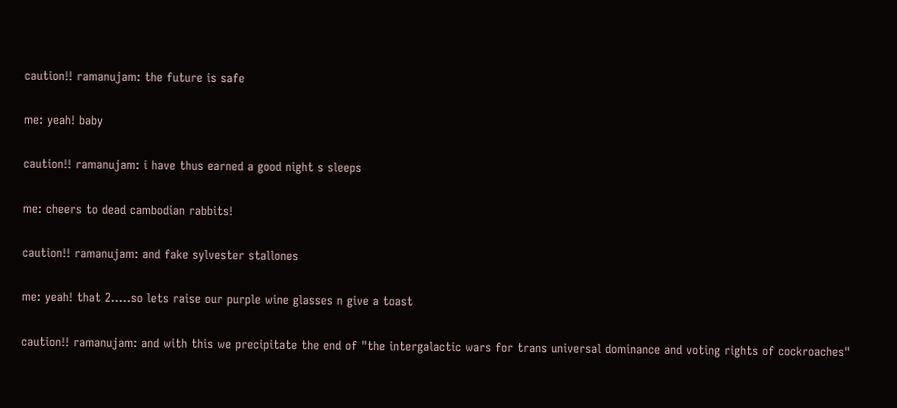caution!! ramanujam: the future is safe

me: yeah! baby

caution!! ramanujam: i have thus earned a good night s sleeps

me: cheers to dead cambodian rabbits!

caution!! ramanujam: and fake sylvester stallones

me: yeah! that 2.....so lets raise our purple wine glasses n give a toast

caution!! ramanujam: and with this we precipitate the end of "the intergalactic wars for trans universal dominance and voting rights of cockroaches"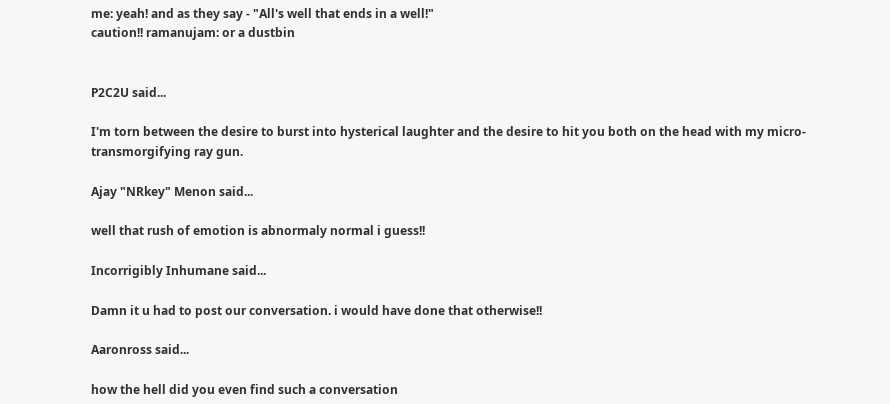me: yeah! and as they say - "All's well that ends in a well!"
caution!! ramanujam: or a dustbin


P2C2U said...

I'm torn between the desire to burst into hysterical laughter and the desire to hit you both on the head with my micro-transmorgifying ray gun.

Ajay "NRkey" Menon said...

well that rush of emotion is abnormaly normal i guess!!

Incorrigibly Inhumane said...

Damn it u had to post our conversation. i would have done that otherwise!!

Aaronross said...

how the hell did you even find such a conversation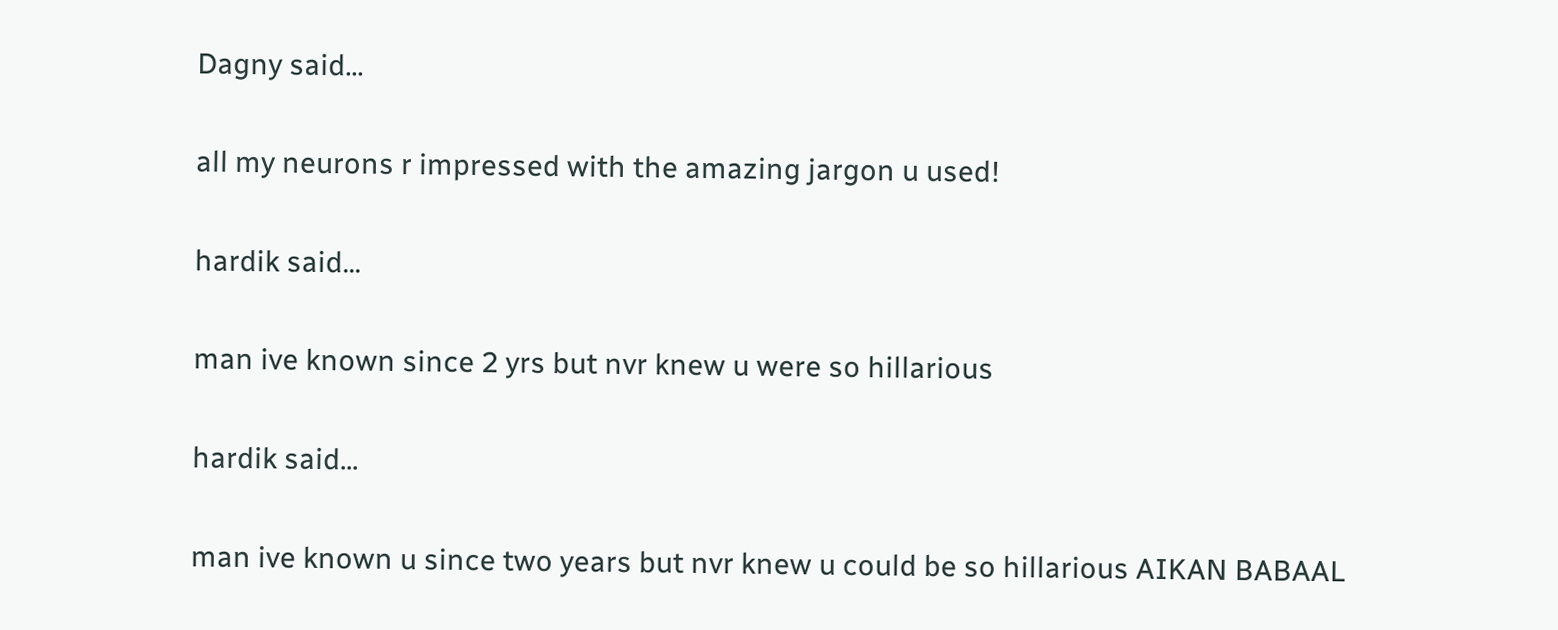Dagny said...

all my neurons r impressed with the amazing jargon u used!

hardik said...

man ive known since 2 yrs but nvr knew u were so hillarious

hardik said...

man ive known u since two years but nvr knew u could be so hillarious AIKAN BABAAL